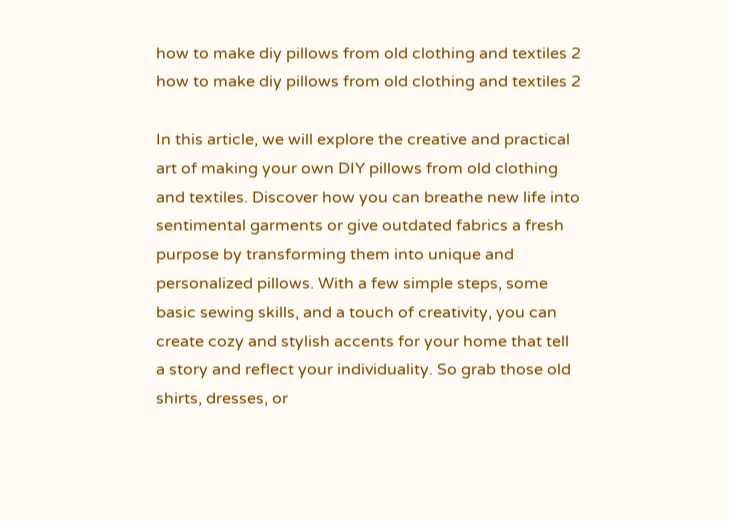how to make diy pillows from old clothing and textiles 2
how to make diy pillows from old clothing and textiles 2

In this article, we will explore the creative and practical art of making your own DIY pillows from old clothing and textiles. Discover how you can breathe new life into sentimental garments or give outdated fabrics a fresh purpose by transforming them into unique and personalized pillows. With a few simple steps, some basic sewing skills, and a touch of creativity, you can create cozy and stylish accents for your home that tell a story and reflect your individuality. So grab those old shirts, dresses, or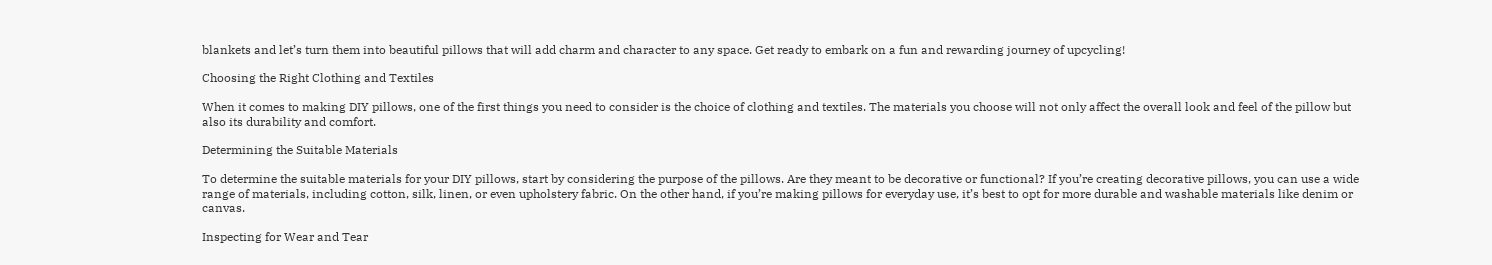blankets and let’s turn them into beautiful pillows that will add charm and character to any space. Get ready to embark on a fun and rewarding journey of upcycling!

Choosing the Right Clothing and Textiles

When it comes to making DIY pillows, one of the first things you need to consider is the choice of clothing and textiles. The materials you choose will not only affect the overall look and feel of the pillow but also its durability and comfort.

Determining the Suitable Materials

To determine the suitable materials for your DIY pillows, start by considering the purpose of the pillows. Are they meant to be decorative or functional? If you’re creating decorative pillows, you can use a wide range of materials, including cotton, silk, linen, or even upholstery fabric. On the other hand, if you’re making pillows for everyday use, it’s best to opt for more durable and washable materials like denim or canvas.

Inspecting for Wear and Tear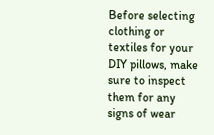Before selecting clothing or textiles for your DIY pillows, make sure to inspect them for any signs of wear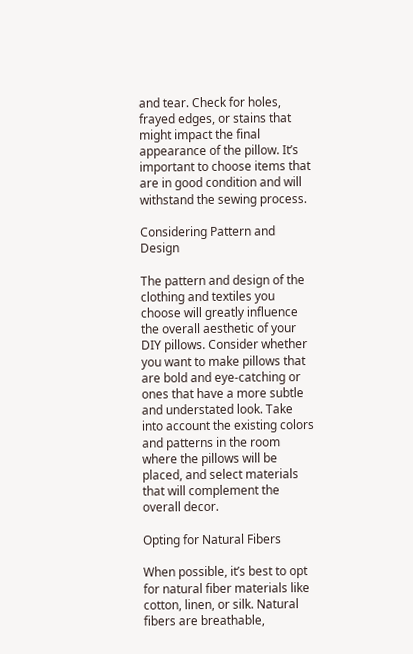and tear. Check for holes, frayed edges, or stains that might impact the final appearance of the pillow. It’s important to choose items that are in good condition and will withstand the sewing process.

Considering Pattern and Design

The pattern and design of the clothing and textiles you choose will greatly influence the overall aesthetic of your DIY pillows. Consider whether you want to make pillows that are bold and eye-catching or ones that have a more subtle and understated look. Take into account the existing colors and patterns in the room where the pillows will be placed, and select materials that will complement the overall decor.

Opting for Natural Fibers

When possible, it’s best to opt for natural fiber materials like cotton, linen, or silk. Natural fibers are breathable,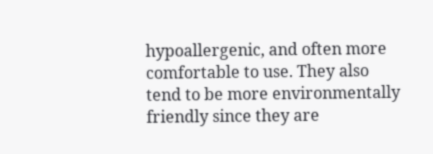hypoallergenic, and often more comfortable to use. They also tend to be more environmentally friendly since they are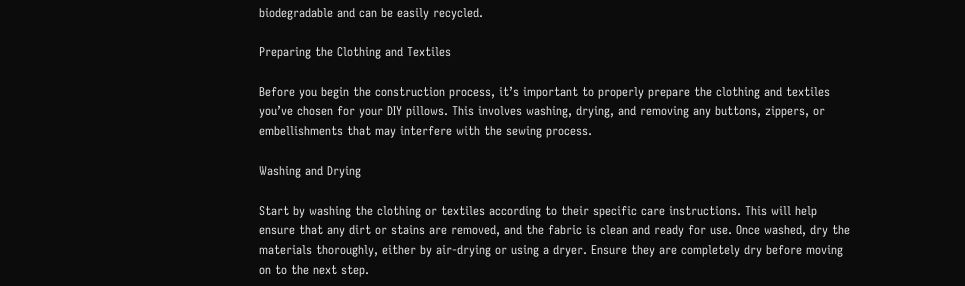biodegradable and can be easily recycled.

Preparing the Clothing and Textiles

Before you begin the construction process, it’s important to properly prepare the clothing and textiles you’ve chosen for your DIY pillows. This involves washing, drying, and removing any buttons, zippers, or embellishments that may interfere with the sewing process.

Washing and Drying

Start by washing the clothing or textiles according to their specific care instructions. This will help ensure that any dirt or stains are removed, and the fabric is clean and ready for use. Once washed, dry the materials thoroughly, either by air-drying or using a dryer. Ensure they are completely dry before moving on to the next step.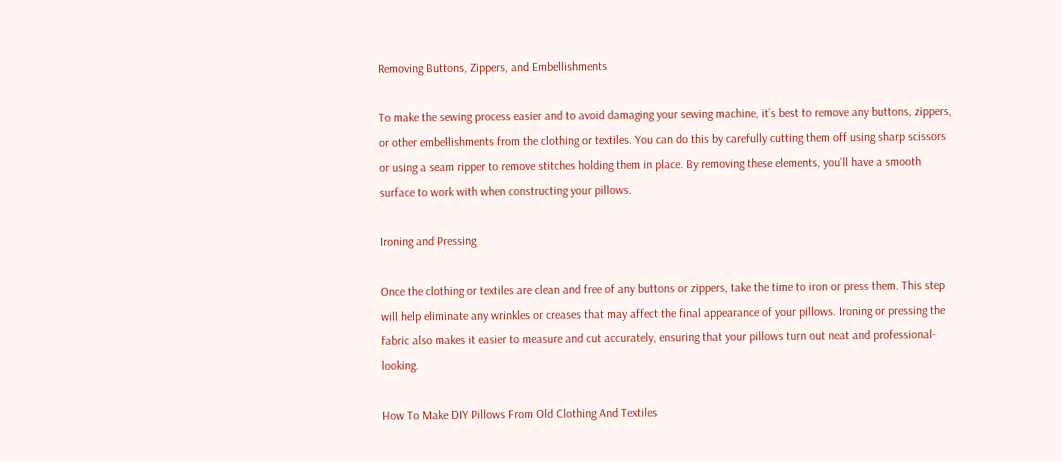Removing Buttons, Zippers, and Embellishments

To make the sewing process easier and to avoid damaging your sewing machine, it’s best to remove any buttons, zippers, or other embellishments from the clothing or textiles. You can do this by carefully cutting them off using sharp scissors or using a seam ripper to remove stitches holding them in place. By removing these elements, you’ll have a smooth surface to work with when constructing your pillows.

Ironing and Pressing

Once the clothing or textiles are clean and free of any buttons or zippers, take the time to iron or press them. This step will help eliminate any wrinkles or creases that may affect the final appearance of your pillows. Ironing or pressing the fabric also makes it easier to measure and cut accurately, ensuring that your pillows turn out neat and professional-looking.

How To Make DIY Pillows From Old Clothing And Textiles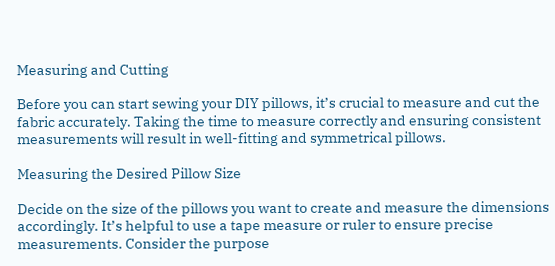Measuring and Cutting

Before you can start sewing your DIY pillows, it’s crucial to measure and cut the fabric accurately. Taking the time to measure correctly and ensuring consistent measurements will result in well-fitting and symmetrical pillows.

Measuring the Desired Pillow Size

Decide on the size of the pillows you want to create and measure the dimensions accordingly. It’s helpful to use a tape measure or ruler to ensure precise measurements. Consider the purpose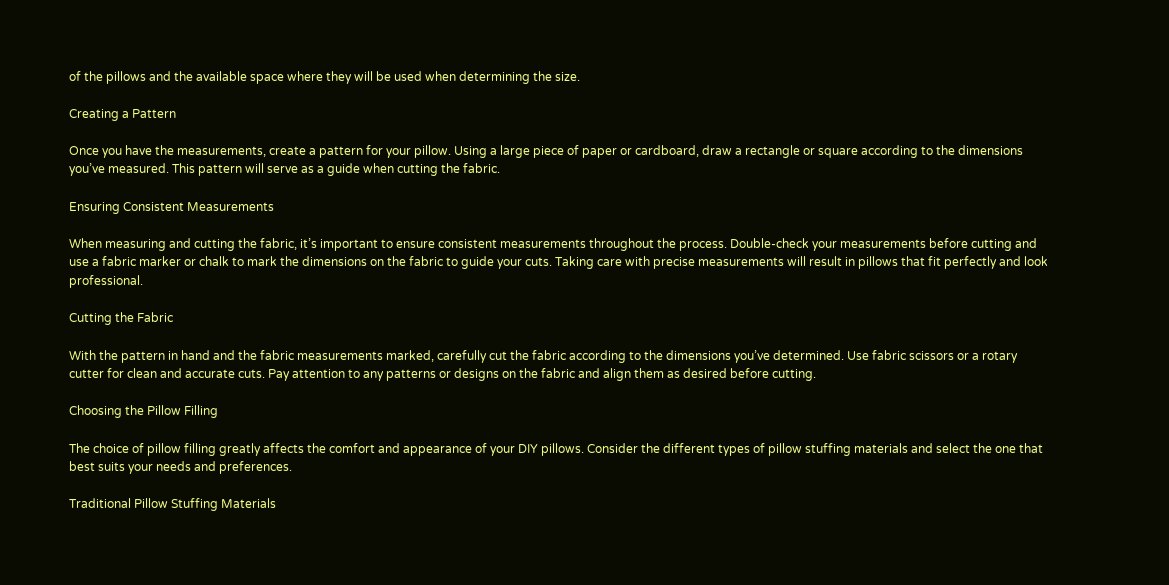of the pillows and the available space where they will be used when determining the size.

Creating a Pattern

Once you have the measurements, create a pattern for your pillow. Using a large piece of paper or cardboard, draw a rectangle or square according to the dimensions you’ve measured. This pattern will serve as a guide when cutting the fabric.

Ensuring Consistent Measurements

When measuring and cutting the fabric, it’s important to ensure consistent measurements throughout the process. Double-check your measurements before cutting and use a fabric marker or chalk to mark the dimensions on the fabric to guide your cuts. Taking care with precise measurements will result in pillows that fit perfectly and look professional.

Cutting the Fabric

With the pattern in hand and the fabric measurements marked, carefully cut the fabric according to the dimensions you’ve determined. Use fabric scissors or a rotary cutter for clean and accurate cuts. Pay attention to any patterns or designs on the fabric and align them as desired before cutting.

Choosing the Pillow Filling

The choice of pillow filling greatly affects the comfort and appearance of your DIY pillows. Consider the different types of pillow stuffing materials and select the one that best suits your needs and preferences.

Traditional Pillow Stuffing Materials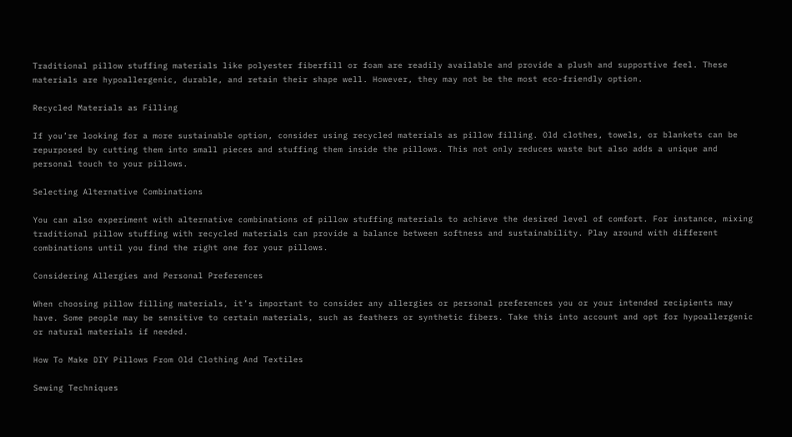Traditional pillow stuffing materials like polyester fiberfill or foam are readily available and provide a plush and supportive feel. These materials are hypoallergenic, durable, and retain their shape well. However, they may not be the most eco-friendly option.

Recycled Materials as Filling

If you’re looking for a more sustainable option, consider using recycled materials as pillow filling. Old clothes, towels, or blankets can be repurposed by cutting them into small pieces and stuffing them inside the pillows. This not only reduces waste but also adds a unique and personal touch to your pillows.

Selecting Alternative Combinations

You can also experiment with alternative combinations of pillow stuffing materials to achieve the desired level of comfort. For instance, mixing traditional pillow stuffing with recycled materials can provide a balance between softness and sustainability. Play around with different combinations until you find the right one for your pillows.

Considering Allergies and Personal Preferences

When choosing pillow filling materials, it’s important to consider any allergies or personal preferences you or your intended recipients may have. Some people may be sensitive to certain materials, such as feathers or synthetic fibers. Take this into account and opt for hypoallergenic or natural materials if needed.

How To Make DIY Pillows From Old Clothing And Textiles

Sewing Techniques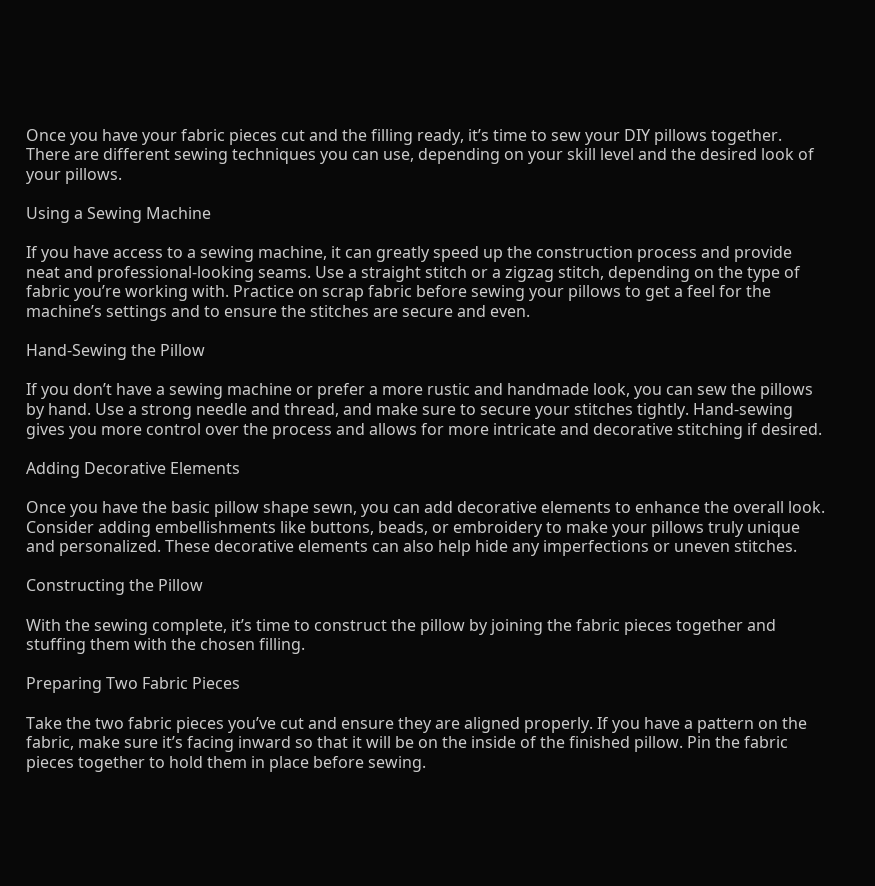Once you have your fabric pieces cut and the filling ready, it’s time to sew your DIY pillows together. There are different sewing techniques you can use, depending on your skill level and the desired look of your pillows.

Using a Sewing Machine

If you have access to a sewing machine, it can greatly speed up the construction process and provide neat and professional-looking seams. Use a straight stitch or a zigzag stitch, depending on the type of fabric you’re working with. Practice on scrap fabric before sewing your pillows to get a feel for the machine’s settings and to ensure the stitches are secure and even.

Hand-Sewing the Pillow

If you don’t have a sewing machine or prefer a more rustic and handmade look, you can sew the pillows by hand. Use a strong needle and thread, and make sure to secure your stitches tightly. Hand-sewing gives you more control over the process and allows for more intricate and decorative stitching if desired.

Adding Decorative Elements

Once you have the basic pillow shape sewn, you can add decorative elements to enhance the overall look. Consider adding embellishments like buttons, beads, or embroidery to make your pillows truly unique and personalized. These decorative elements can also help hide any imperfections or uneven stitches.

Constructing the Pillow

With the sewing complete, it’s time to construct the pillow by joining the fabric pieces together and stuffing them with the chosen filling.

Preparing Two Fabric Pieces

Take the two fabric pieces you’ve cut and ensure they are aligned properly. If you have a pattern on the fabric, make sure it’s facing inward so that it will be on the inside of the finished pillow. Pin the fabric pieces together to hold them in place before sewing.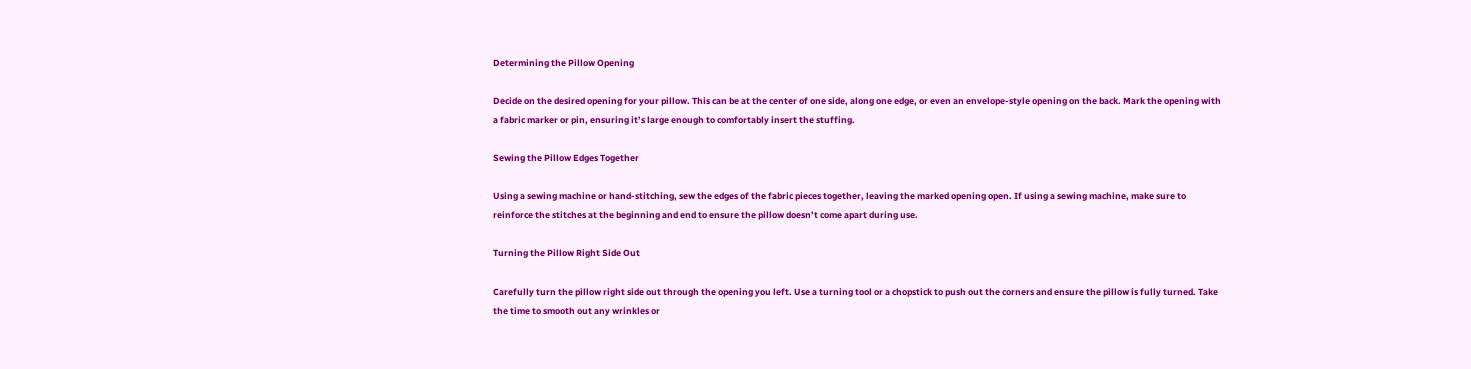Determining the Pillow Opening

Decide on the desired opening for your pillow. This can be at the center of one side, along one edge, or even an envelope-style opening on the back. Mark the opening with a fabric marker or pin, ensuring it’s large enough to comfortably insert the stuffing.

Sewing the Pillow Edges Together

Using a sewing machine or hand-stitching, sew the edges of the fabric pieces together, leaving the marked opening open. If using a sewing machine, make sure to reinforce the stitches at the beginning and end to ensure the pillow doesn’t come apart during use.

Turning the Pillow Right Side Out

Carefully turn the pillow right side out through the opening you left. Use a turning tool or a chopstick to push out the corners and ensure the pillow is fully turned. Take the time to smooth out any wrinkles or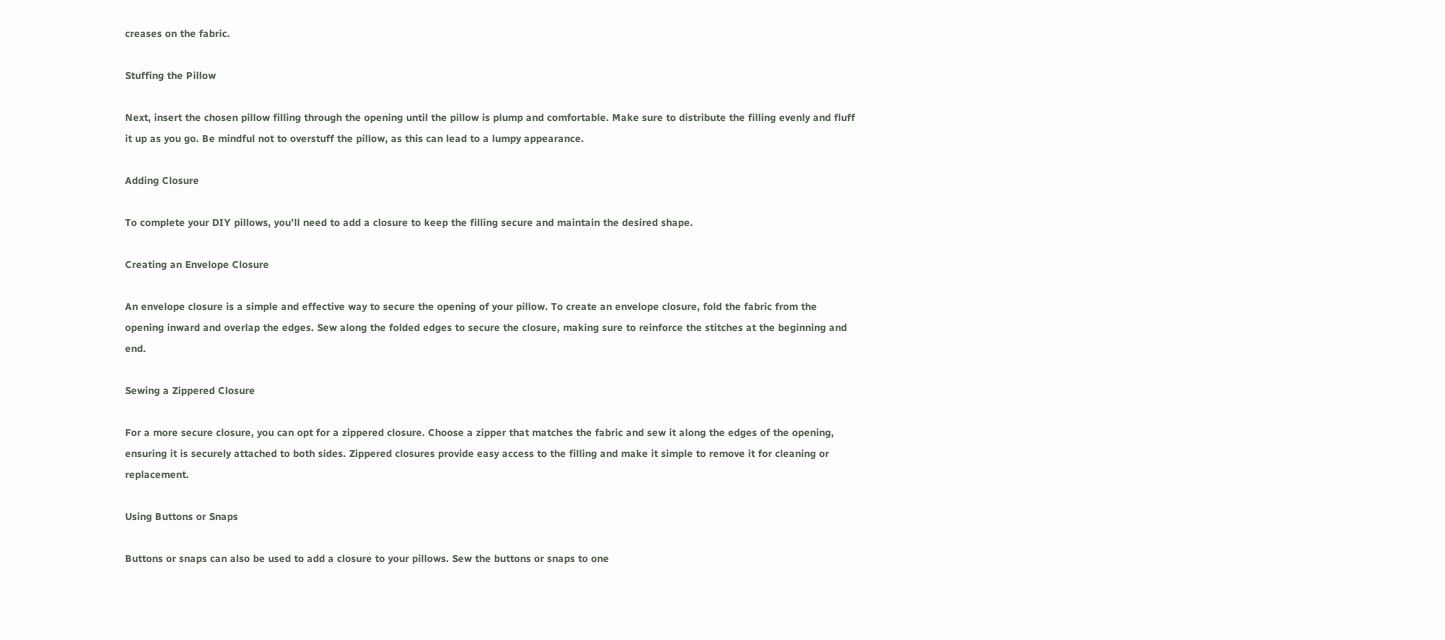creases on the fabric.

Stuffing the Pillow

Next, insert the chosen pillow filling through the opening until the pillow is plump and comfortable. Make sure to distribute the filling evenly and fluff it up as you go. Be mindful not to overstuff the pillow, as this can lead to a lumpy appearance.

Adding Closure

To complete your DIY pillows, you’ll need to add a closure to keep the filling secure and maintain the desired shape.

Creating an Envelope Closure

An envelope closure is a simple and effective way to secure the opening of your pillow. To create an envelope closure, fold the fabric from the opening inward and overlap the edges. Sew along the folded edges to secure the closure, making sure to reinforce the stitches at the beginning and end.

Sewing a Zippered Closure

For a more secure closure, you can opt for a zippered closure. Choose a zipper that matches the fabric and sew it along the edges of the opening, ensuring it is securely attached to both sides. Zippered closures provide easy access to the filling and make it simple to remove it for cleaning or replacement.

Using Buttons or Snaps

Buttons or snaps can also be used to add a closure to your pillows. Sew the buttons or snaps to one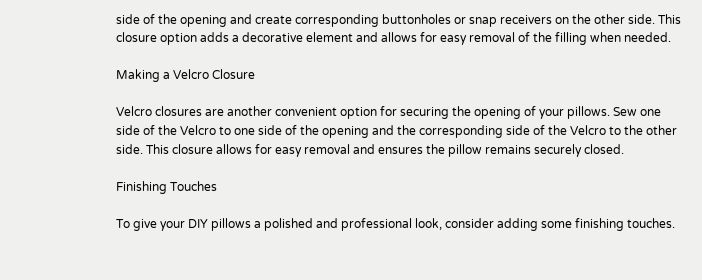side of the opening and create corresponding buttonholes or snap receivers on the other side. This closure option adds a decorative element and allows for easy removal of the filling when needed.

Making a Velcro Closure

Velcro closures are another convenient option for securing the opening of your pillows. Sew one side of the Velcro to one side of the opening and the corresponding side of the Velcro to the other side. This closure allows for easy removal and ensures the pillow remains securely closed.

Finishing Touches

To give your DIY pillows a polished and professional look, consider adding some finishing touches.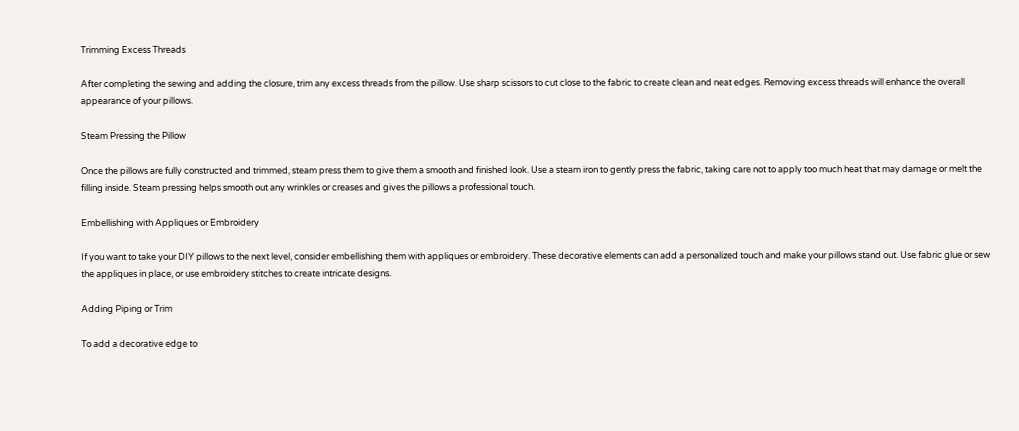Trimming Excess Threads

After completing the sewing and adding the closure, trim any excess threads from the pillow. Use sharp scissors to cut close to the fabric to create clean and neat edges. Removing excess threads will enhance the overall appearance of your pillows.

Steam Pressing the Pillow

Once the pillows are fully constructed and trimmed, steam press them to give them a smooth and finished look. Use a steam iron to gently press the fabric, taking care not to apply too much heat that may damage or melt the filling inside. Steam pressing helps smooth out any wrinkles or creases and gives the pillows a professional touch.

Embellishing with Appliques or Embroidery

If you want to take your DIY pillows to the next level, consider embellishing them with appliques or embroidery. These decorative elements can add a personalized touch and make your pillows stand out. Use fabric glue or sew the appliques in place, or use embroidery stitches to create intricate designs.

Adding Piping or Trim

To add a decorative edge to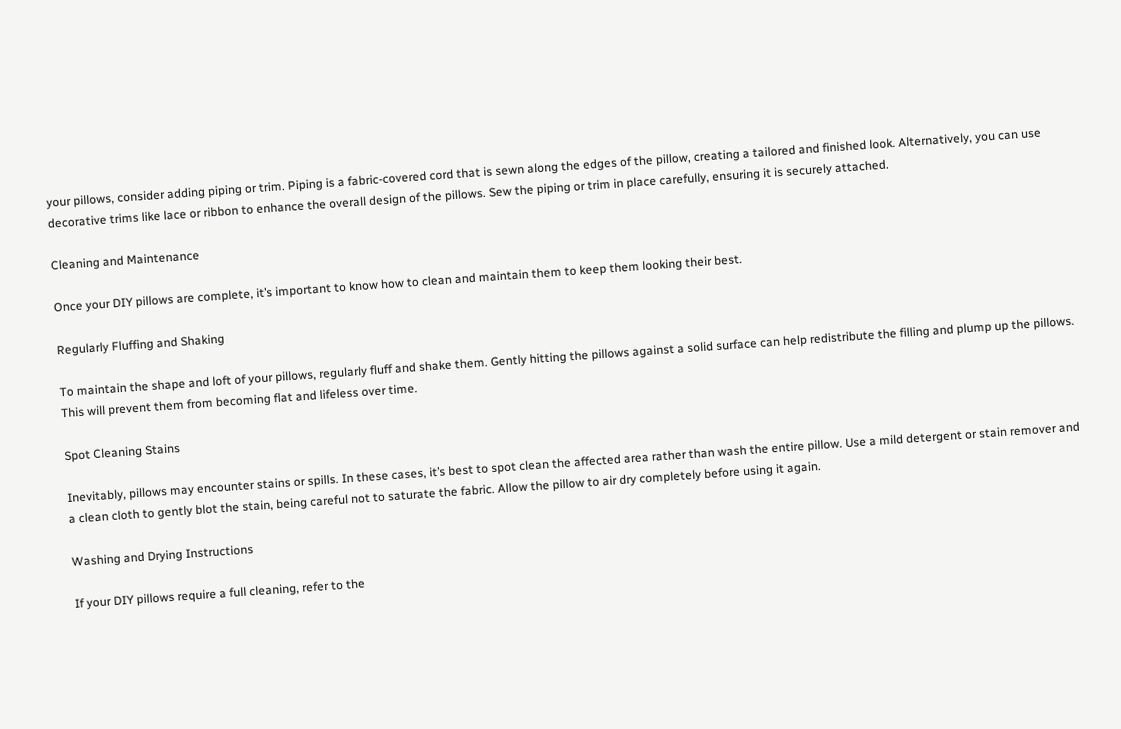your pillows, consider adding piping or trim. Piping is a fabric-covered cord that is sewn along the edges of the pillow, creating a tailored and finished look. Alternatively, you can use decorative trims like lace or ribbon to enhance the overall design of the pillows. Sew the piping or trim in place carefully, ensuring it is securely attached.

Cleaning and Maintenance

Once your DIY pillows are complete, it’s important to know how to clean and maintain them to keep them looking their best.

Regularly Fluffing and Shaking

To maintain the shape and loft of your pillows, regularly fluff and shake them. Gently hitting the pillows against a solid surface can help redistribute the filling and plump up the pillows. This will prevent them from becoming flat and lifeless over time.

Spot Cleaning Stains

Inevitably, pillows may encounter stains or spills. In these cases, it’s best to spot clean the affected area rather than wash the entire pillow. Use a mild detergent or stain remover and a clean cloth to gently blot the stain, being careful not to saturate the fabric. Allow the pillow to air dry completely before using it again.

Washing and Drying Instructions

If your DIY pillows require a full cleaning, refer to the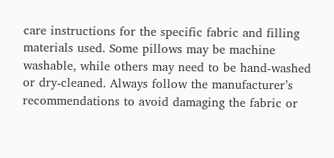care instructions for the specific fabric and filling materials used. Some pillows may be machine washable, while others may need to be hand-washed or dry-cleaned. Always follow the manufacturer’s recommendations to avoid damaging the fabric or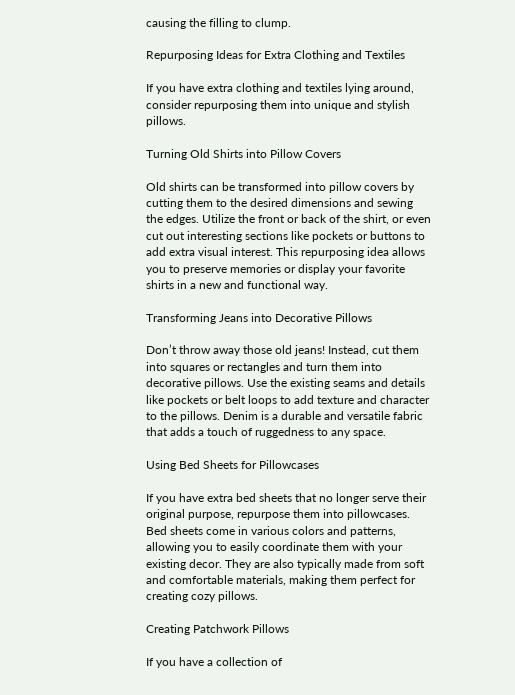causing the filling to clump.

Repurposing Ideas for Extra Clothing and Textiles

If you have extra clothing and textiles lying around, consider repurposing them into unique and stylish pillows.

Turning Old Shirts into Pillow Covers

Old shirts can be transformed into pillow covers by cutting them to the desired dimensions and sewing the edges. Utilize the front or back of the shirt, or even cut out interesting sections like pockets or buttons to add extra visual interest. This repurposing idea allows you to preserve memories or display your favorite shirts in a new and functional way.

Transforming Jeans into Decorative Pillows

Don’t throw away those old jeans! Instead, cut them into squares or rectangles and turn them into decorative pillows. Use the existing seams and details like pockets or belt loops to add texture and character to the pillows. Denim is a durable and versatile fabric that adds a touch of ruggedness to any space.

Using Bed Sheets for Pillowcases

If you have extra bed sheets that no longer serve their original purpose, repurpose them into pillowcases. Bed sheets come in various colors and patterns, allowing you to easily coordinate them with your existing decor. They are also typically made from soft and comfortable materials, making them perfect for creating cozy pillows.

Creating Patchwork Pillows

If you have a collection of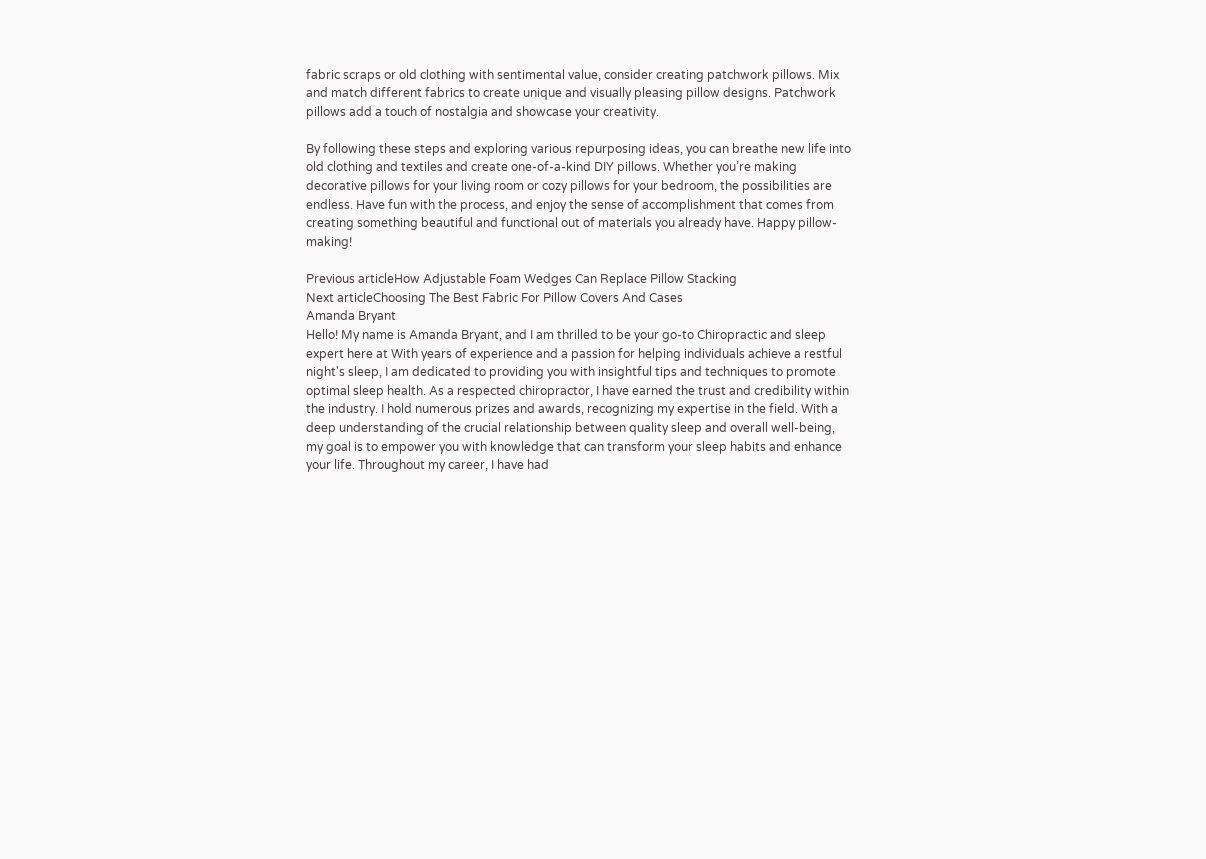fabric scraps or old clothing with sentimental value, consider creating patchwork pillows. Mix and match different fabrics to create unique and visually pleasing pillow designs. Patchwork pillows add a touch of nostalgia and showcase your creativity.

By following these steps and exploring various repurposing ideas, you can breathe new life into old clothing and textiles and create one-of-a-kind DIY pillows. Whether you’re making decorative pillows for your living room or cozy pillows for your bedroom, the possibilities are endless. Have fun with the process, and enjoy the sense of accomplishment that comes from creating something beautiful and functional out of materials you already have. Happy pillow-making!

Previous articleHow Adjustable Foam Wedges Can Replace Pillow Stacking
Next articleChoosing The Best Fabric For Pillow Covers And Cases
Amanda Bryant
Hello! My name is Amanda Bryant, and I am thrilled to be your go-to Chiropractic and sleep expert here at With years of experience and a passion for helping individuals achieve a restful night's sleep, I am dedicated to providing you with insightful tips and techniques to promote optimal sleep health. As a respected chiropractor, I have earned the trust and credibility within the industry. I hold numerous prizes and awards, recognizing my expertise in the field. With a deep understanding of the crucial relationship between quality sleep and overall well-being, my goal is to empower you with knowledge that can transform your sleep habits and enhance your life. Throughout my career, I have had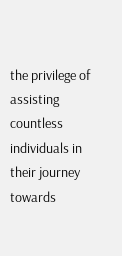the privilege of assisting countless individuals in their journey towards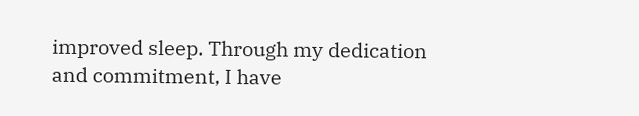improved sleep. Through my dedication and commitment, I have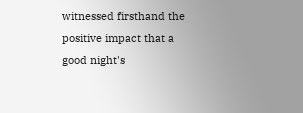witnessed firsthand the positive impact that a good night's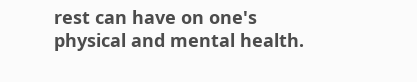rest can have on one's physical and mental health.